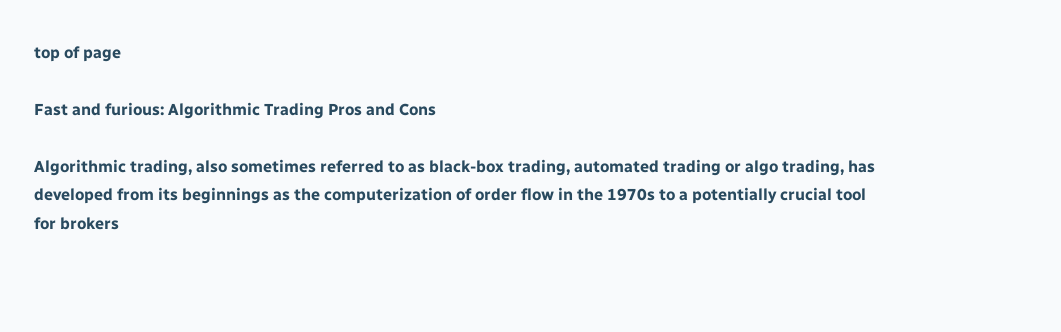top of page

Fast and furious: Algorithmic Trading Pros and Cons

Algorithmic trading, also sometimes referred to as black-box trading, automated trading or algo trading, has developed from its beginnings as the computerization of order flow in the 1970s to a potentially crucial tool for brokers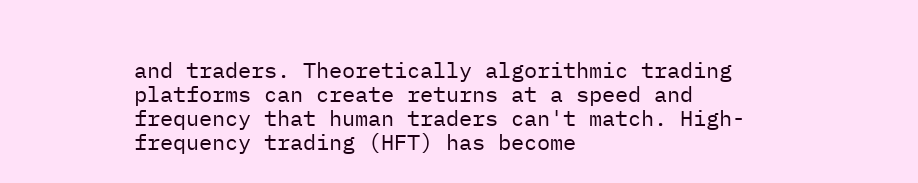and traders. Theoretically algorithmic trading platforms can create returns at a speed and frequency that human traders can't match. High-frequency trading (HFT) has become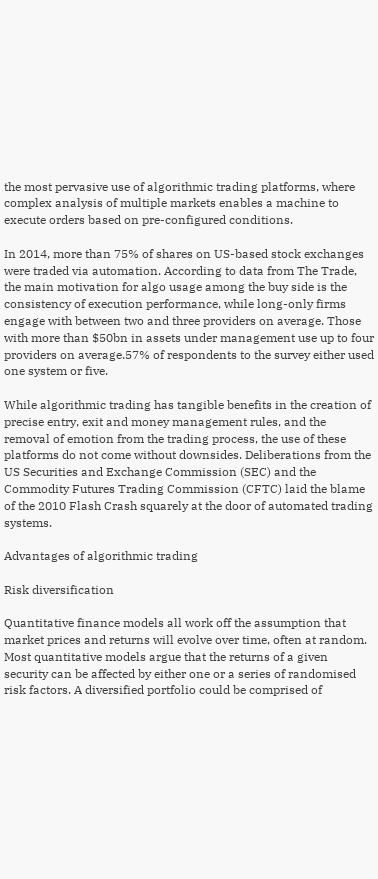the most pervasive use of algorithmic trading platforms, where complex analysis of multiple markets enables a machine to execute orders based on pre-configured conditions.

In 2014, more than 75% of shares on US-based stock exchanges were traded via automation. According to data from The Trade, the main motivation for algo usage among the buy side is the consistency of execution performance, while long-only firms engage with between two and three providers on average. Those with more than $50bn in assets under management use up to four providers on average.57% of respondents to the survey either used one system or five.

While algorithmic trading has tangible benefits in the creation of precise entry, exit and money management rules, and the removal of emotion from the trading process, the use of these platforms do not come without downsides. Deliberations from the US Securities and Exchange Commission (SEC) and the Commodity Futures Trading Commission (CFTC) laid the blame of the 2010 Flash Crash squarely at the door of automated trading systems.

Advantages of algorithmic trading

Risk diversification

Quantitative finance models all work off the assumption that market prices and returns will evolve over time, often at random. Most quantitative models argue that the returns of a given security can be affected by either one or a series of randomised risk factors. A diversified portfolio could be comprised of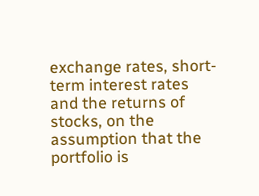exchange rates, short-term interest rates and the returns of stocks, on the assumption that the portfolio is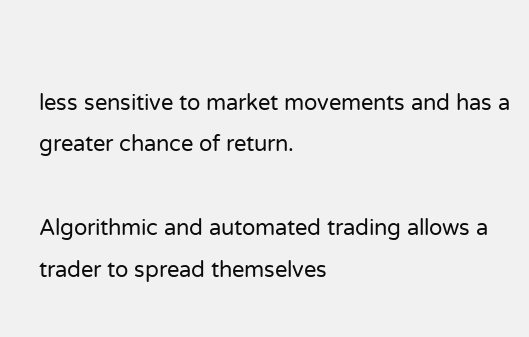less sensitive to market movements and has a greater chance of return.

Algorithmic and automated trading allows a trader to spread themselves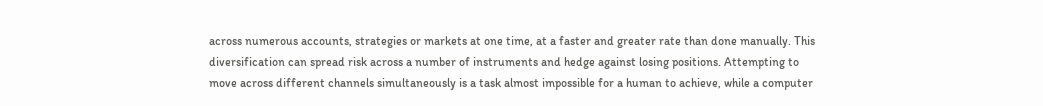across numerous accounts, strategies or markets at one time, at a faster and greater rate than done manually. This diversification can spread risk across a number of instruments and hedge against losing positions. Attempting to move across different channels simultaneously is a task almost impossible for a human to achieve, while a computer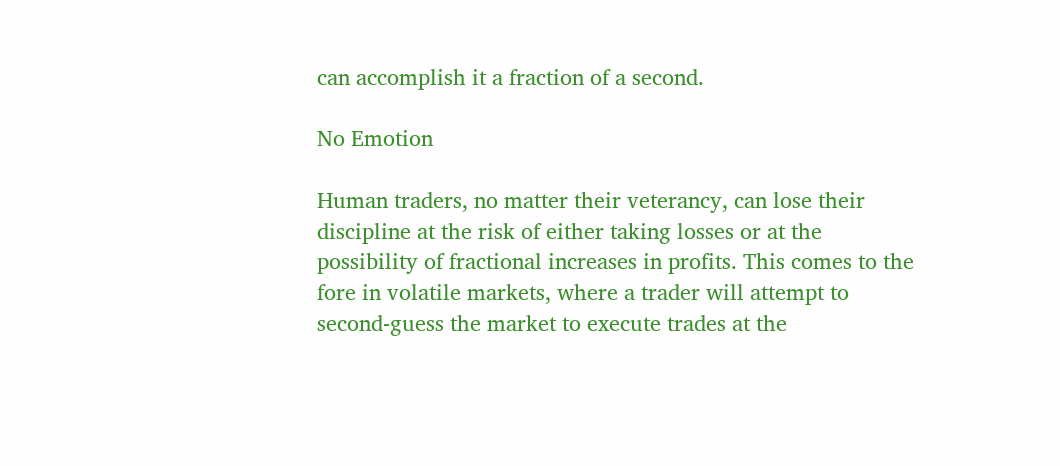can accomplish it a fraction of a second.

No Emotion

Human traders, no matter their veterancy, can lose their discipline at the risk of either taking losses or at the possibility of fractional increases in profits. This comes to the fore in volatile markets, where a trader will attempt to second-guess the market to execute trades at the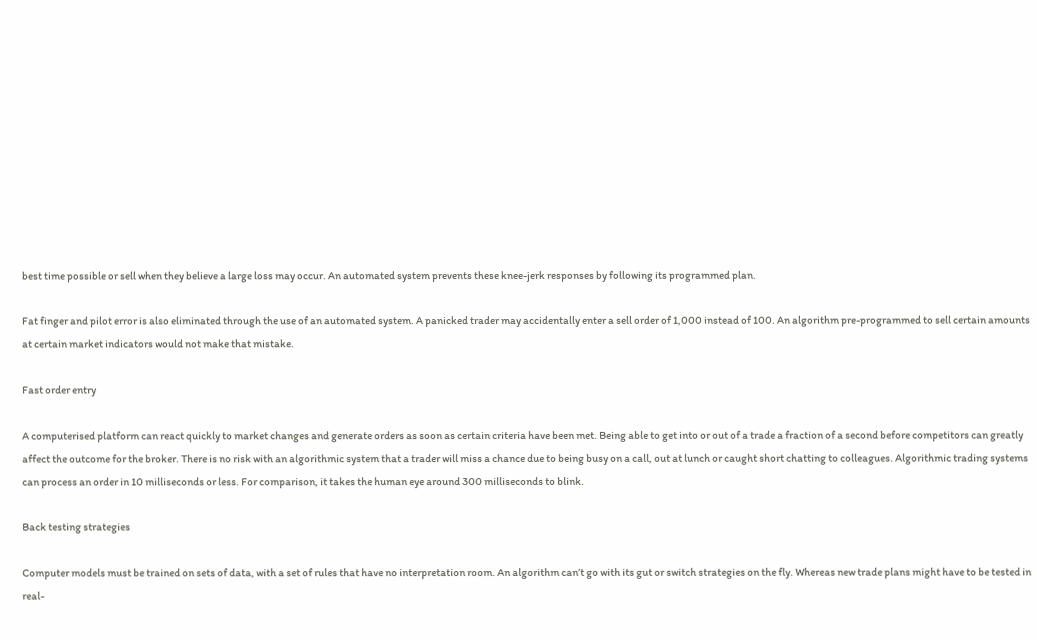best time possible or sell when they believe a large loss may occur. An automated system prevents these knee-jerk responses by following its programmed plan.

Fat finger and pilot error is also eliminated through the use of an automated system. A panicked trader may accidentally enter a sell order of 1,000 instead of 100. An algorithm pre-programmed to sell certain amounts at certain market indicators would not make that mistake.

Fast order entry

A computerised platform can react quickly to market changes and generate orders as soon as certain criteria have been met. Being able to get into or out of a trade a fraction of a second before competitors can greatly affect the outcome for the broker. There is no risk with an algorithmic system that a trader will miss a chance due to being busy on a call, out at lunch or caught short chatting to colleagues. Algorithmic trading systems can process an order in 10 milliseconds or less. For comparison, it takes the human eye around 300 milliseconds to blink.

Back testing strategies

Computer models must be trained on sets of data, with a set of rules that have no interpretation room. An algorithm can’t go with its gut or switch strategies on the fly. Whereas new trade plans might have to be tested in real-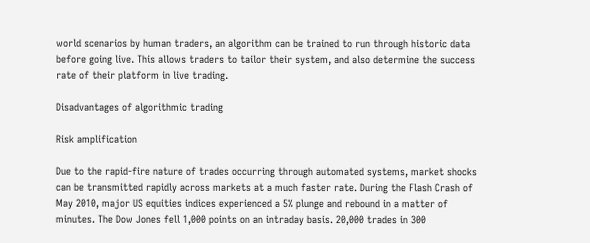world scenarios by human traders, an algorithm can be trained to run through historic data before going live. This allows traders to tailor their system, and also determine the success rate of their platform in live trading.

Disadvantages of algorithmic trading

Risk amplification

Due to the rapid-fire nature of trades occurring through automated systems, market shocks can be transmitted rapidly across markets at a much faster rate. During the Flash Crash of May 2010, major US equities indices experienced a 5% plunge and rebound in a matter of minutes. The Dow Jones fell 1,000 points on an intraday basis. 20,000 trades in 300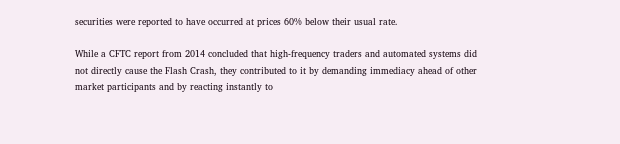securities were reported to have occurred at prices 60% below their usual rate.

While a CFTC report from 2014 concluded that high-frequency traders and automated systems did not directly cause the Flash Crash, they contributed to it by demanding immediacy ahead of other market participants and by reacting instantly to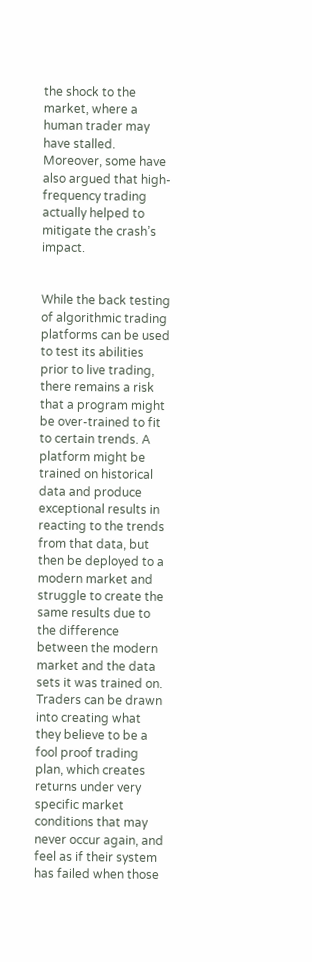the shock to the market, where a human trader may have stalled. Moreover, some have also argued that high-frequency trading actually helped to mitigate the crash’s impact.


While the back testing of algorithmic trading platforms can be used to test its abilities prior to live trading, there remains a risk that a program might be over-trained to fit to certain trends. A platform might be trained on historical data and produce exceptional results in reacting to the trends from that data, but then be deployed to a modern market and struggle to create the same results due to the difference between the modern market and the data sets it was trained on. Traders can be drawn into creating what they believe to be a fool proof trading plan, which creates returns under very specific market conditions that may never occur again, and feel as if their system has failed when those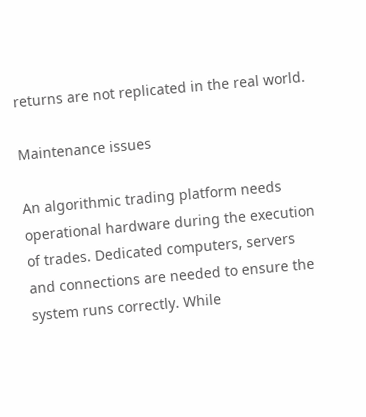returns are not replicated in the real world.

Maintenance issues

An algorithmic trading platform needs operational hardware during the execution of trades. Dedicated computers, servers and connections are needed to ensure the system runs correctly. While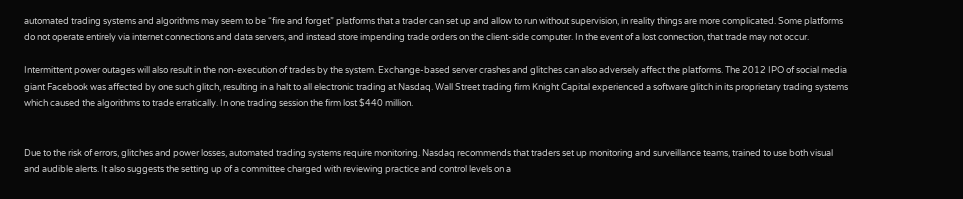automated trading systems and algorithms may seem to be “fire and forget” platforms that a trader can set up and allow to run without supervision, in reality things are more complicated. Some platforms do not operate entirely via internet connections and data servers, and instead store impending trade orders on the client-side computer. In the event of a lost connection, that trade may not occur.

Intermittent power outages will also result in the non-execution of trades by the system. Exchange-based server crashes and glitches can also adversely affect the platforms. The 2012 IPO of social media giant Facebook was affected by one such glitch, resulting in a halt to all electronic trading at Nasdaq. Wall Street trading firm Knight Capital experienced a software glitch in its proprietary trading systems which caused the algorithms to trade erratically. In one trading session the firm lost $440 million.


Due to the risk of errors, glitches and power losses, automated trading systems require monitoring. Nasdaq recommends that traders set up monitoring and surveillance teams, trained to use both visual and audible alerts. It also suggests the setting up of a committee charged with reviewing practice and control levels on a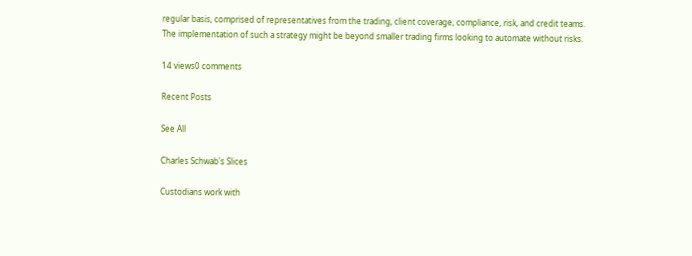regular basis, comprised of representatives from the trading, client coverage, compliance, risk, and credit teams. The implementation of such a strategy might be beyond smaller trading firms looking to automate without risks.

14 views0 comments

Recent Posts

See All

Charles Schwab's Slices

Custodians work with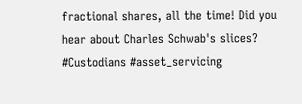fractional shares, all the time! Did you hear about Charles Schwab's slices? #Custodians #asset_servicing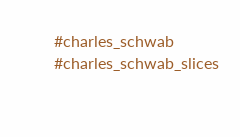#charles_schwab #charles_schwab_slices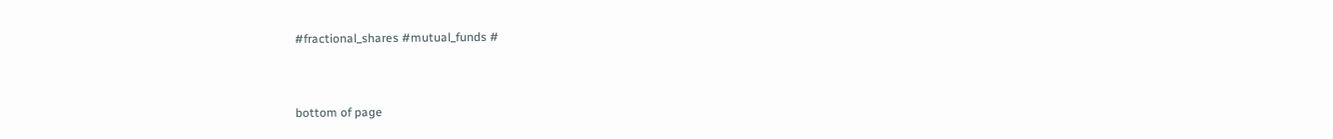#fractional_shares #mutual_funds #


bottom of page